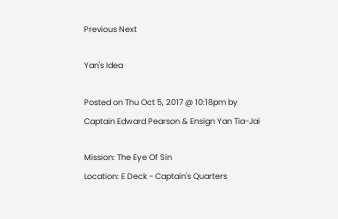Previous Next

Yan's Idea

Posted on Thu Oct 5, 2017 @ 10:18pm by Captain Edward Pearson & Ensign Yan Tia-Jai

Mission: The Eye Of Sin
Location: E Deck - Captain's Quarters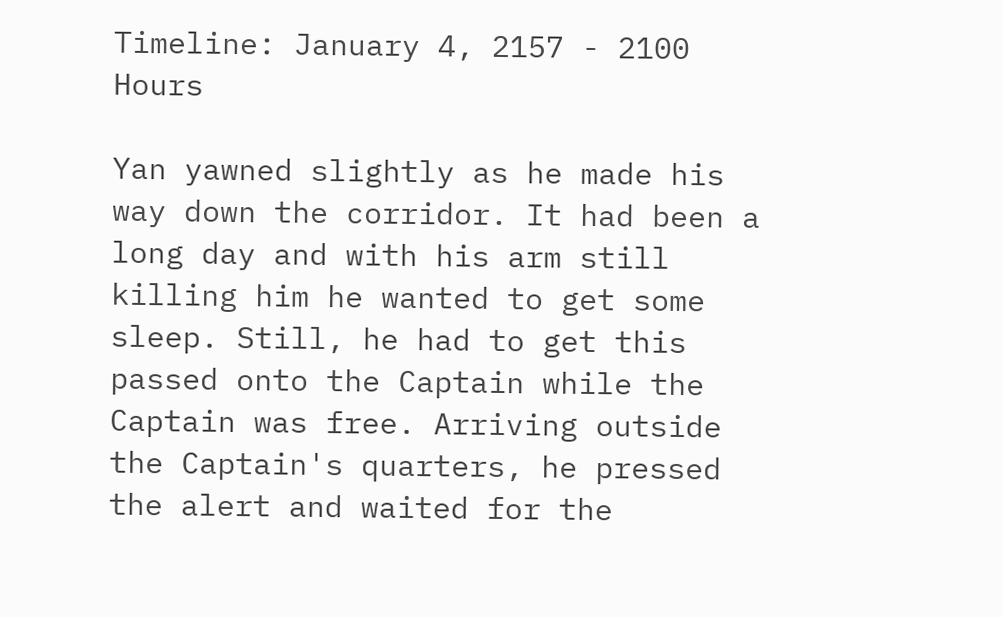Timeline: January 4, 2157 - 2100 Hours

Yan yawned slightly as he made his way down the corridor. It had been a long day and with his arm still killing him he wanted to get some sleep. Still, he had to get this passed onto the Captain while the Captain was free. Arriving outside the Captain's quarters, he pressed the alert and waited for the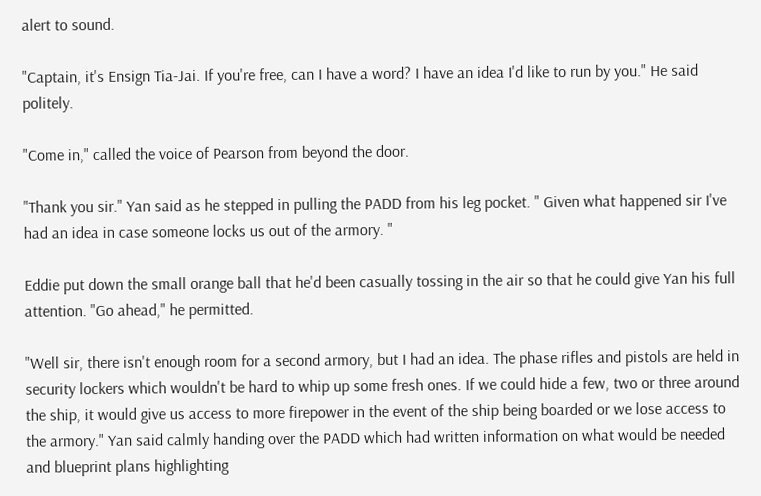alert to sound.

"Captain, it's Ensign Tia-Jai. If you're free, can I have a word? I have an idea I'd like to run by you." He said politely.

"Come in," called the voice of Pearson from beyond the door.

"Thank you sir." Yan said as he stepped in pulling the PADD from his leg pocket. " Given what happened sir I've had an idea in case someone locks us out of the armory. "

Eddie put down the small orange ball that he'd been casually tossing in the air so that he could give Yan his full attention. "Go ahead," he permitted.

"Well sir, there isn't enough room for a second armory, but I had an idea. The phase rifles and pistols are held in security lockers which wouldn't be hard to whip up some fresh ones. If we could hide a few, two or three around the ship, it would give us access to more firepower in the event of the ship being boarded or we lose access to the armory." Yan said calmly handing over the PADD which had written information on what would be needed and blueprint plans highlighting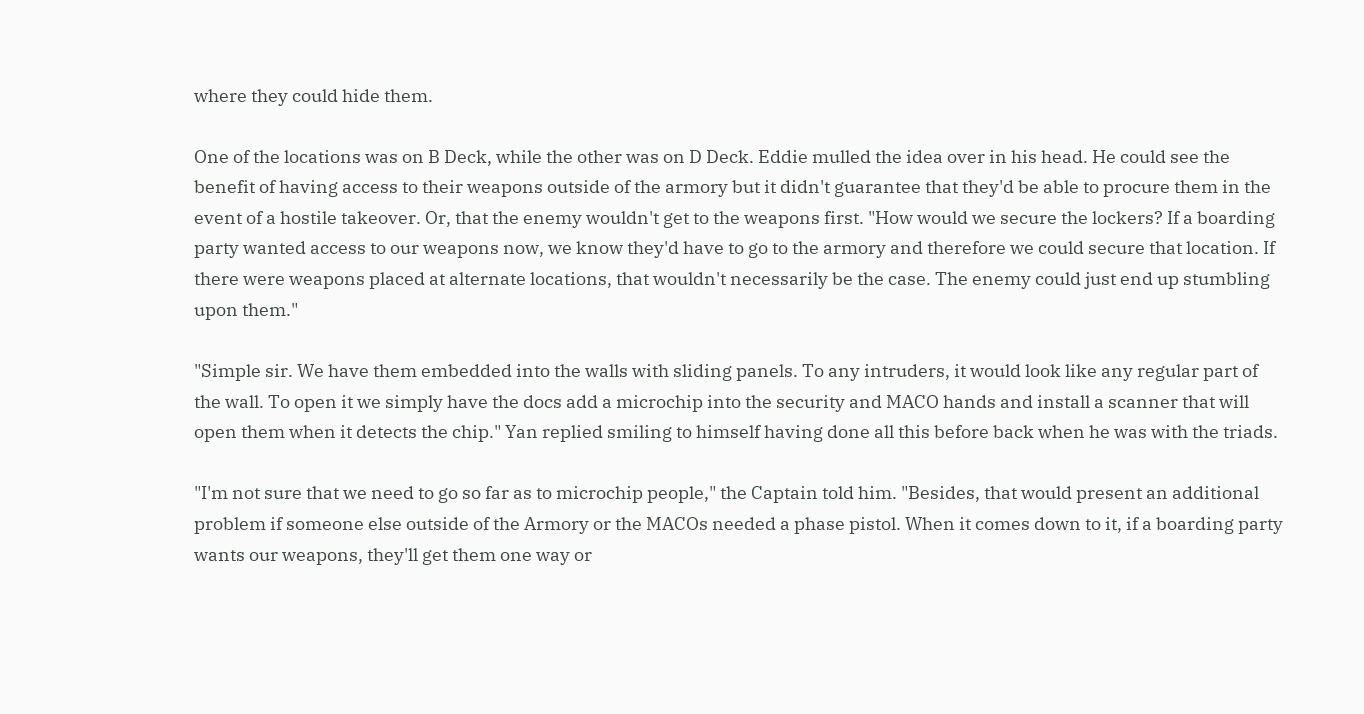where they could hide them.

One of the locations was on B Deck, while the other was on D Deck. Eddie mulled the idea over in his head. He could see the benefit of having access to their weapons outside of the armory but it didn't guarantee that they'd be able to procure them in the event of a hostile takeover. Or, that the enemy wouldn't get to the weapons first. "How would we secure the lockers? If a boarding party wanted access to our weapons now, we know they'd have to go to the armory and therefore we could secure that location. If there were weapons placed at alternate locations, that wouldn't necessarily be the case. The enemy could just end up stumbling upon them."

"Simple sir. We have them embedded into the walls with sliding panels. To any intruders, it would look like any regular part of the wall. To open it we simply have the docs add a microchip into the security and MACO hands and install a scanner that will open them when it detects the chip." Yan replied smiling to himself having done all this before back when he was with the triads.

"I'm not sure that we need to go so far as to microchip people," the Captain told him. "Besides, that would present an additional problem if someone else outside of the Armory or the MACOs needed a phase pistol. When it comes down to it, if a boarding party wants our weapons, they'll get them one way or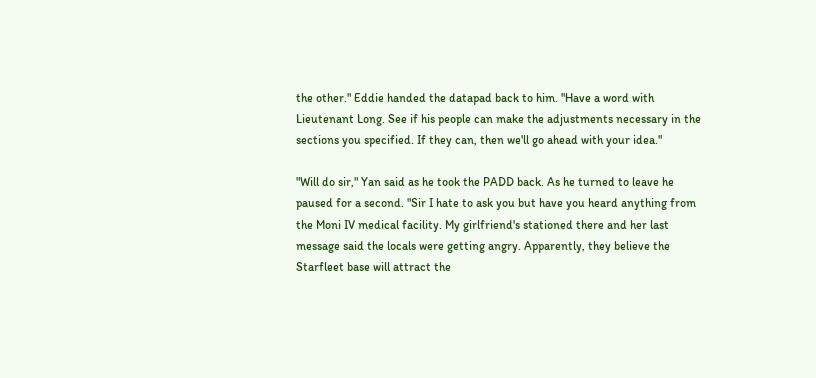the other." Eddie handed the datapad back to him. "Have a word with Lieutenant Long. See if his people can make the adjustments necessary in the sections you specified. If they can, then we'll go ahead with your idea."

"Will do sir," Yan said as he took the PADD back. As he turned to leave he paused for a second. "Sir I hate to ask you but have you heard anything from the Moni IV medical facility. My girlfriend's stationed there and her last message said the locals were getting angry. Apparently, they believe the Starfleet base will attract the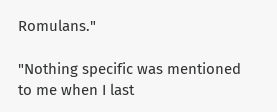Romulans."

"Nothing specific was mentioned to me when I last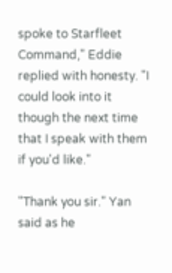spoke to Starfleet Command," Eddie replied with honesty. "I could look into it though the next time that I speak with them if you'd like."

"Thank you sir." Yan said as he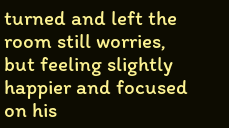turned and left the room still worries, but feeling slightly happier and focused on his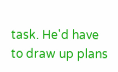task. He'd have to draw up plans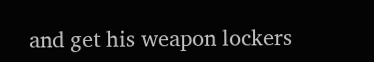and get his weapon lockers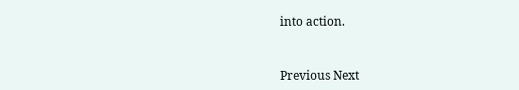into action.


Previous Next